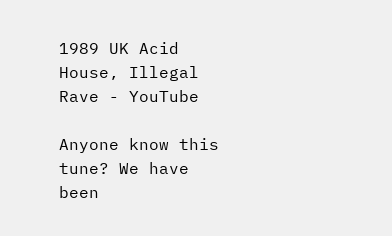1989 UK Acid House, Illegal Rave - YouTube

Anyone know this tune? We have been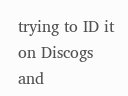trying to ID it on Discogs and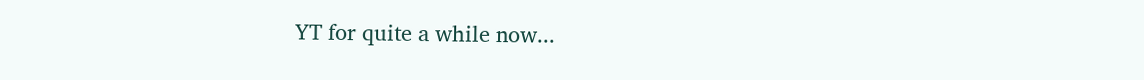YT for quite a while now...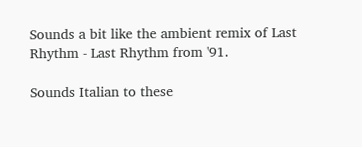Sounds a bit like the ambient remix of Last Rhythm - Last Rhythm from '91.

Sounds Italian to these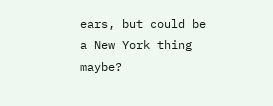ears, but could be a New York thing maybe?